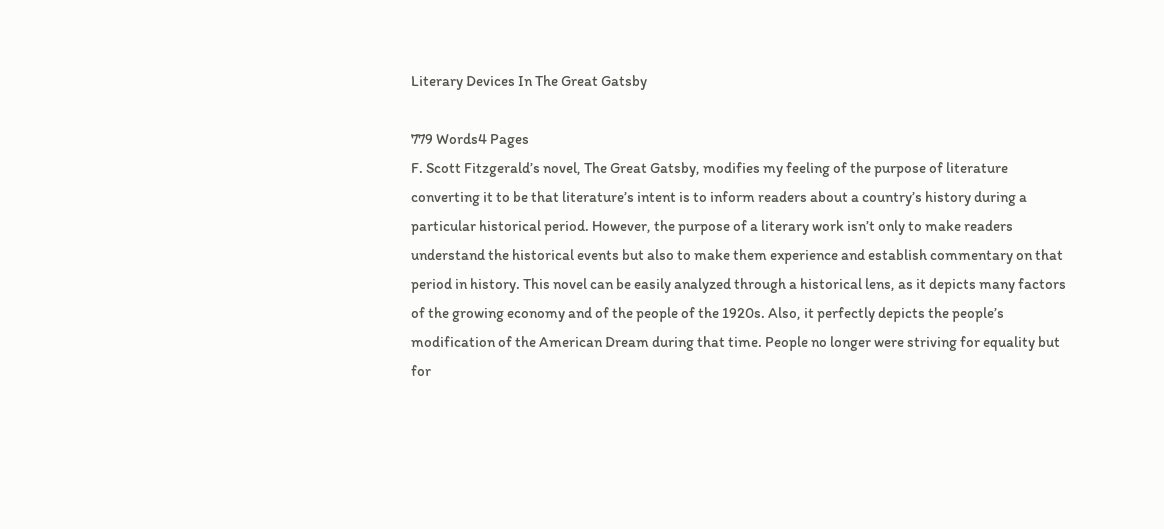Literary Devices In The Great Gatsby

779 Words4 Pages
F. Scott Fitzgerald’s novel, The Great Gatsby, modifies my feeling of the purpose of literature converting it to be that literature’s intent is to inform readers about a country’s history during a particular historical period. However, the purpose of a literary work isn’t only to make readers understand the historical events but also to make them experience and establish commentary on that period in history. This novel can be easily analyzed through a historical lens, as it depicts many factors of the growing economy and of the people of the 1920s. Also, it perfectly depicts the people’s modification of the American Dream during that time. People no longer were striving for equality but for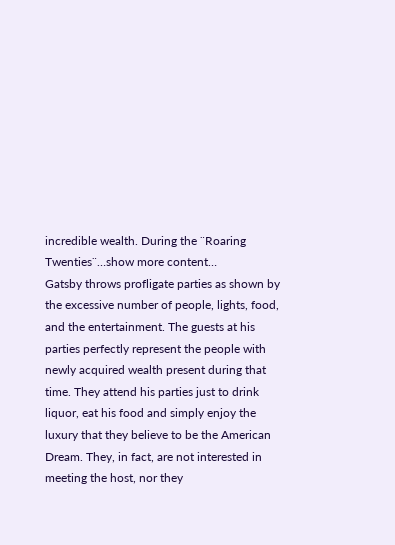incredible wealth. During the ¨Roaring Twenties¨…show more content…
Gatsby throws profligate parties as shown by the excessive number of people, lights, food, and the entertainment. The guests at his parties perfectly represent the people with newly acquired wealth present during that time. They attend his parties just to drink liquor, eat his food and simply enjoy the luxury that they believe to be the American Dream. They, in fact, are not interested in meeting the host, nor they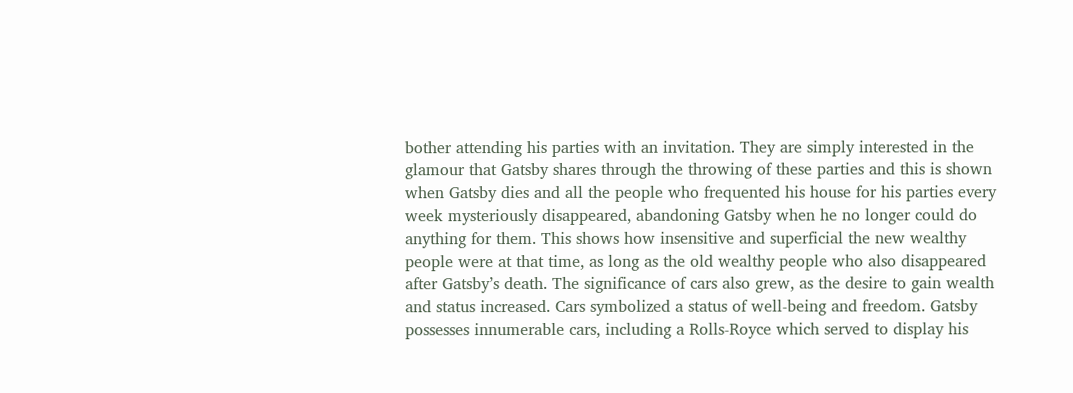bother attending his parties with an invitation. They are simply interested in the glamour that Gatsby shares through the throwing of these parties and this is shown when Gatsby dies and all the people who frequented his house for his parties every week mysteriously disappeared, abandoning Gatsby when he no longer could do anything for them. This shows how insensitive and superficial the new wealthy people were at that time, as long as the old wealthy people who also disappeared after Gatsby’s death. The significance of cars also grew, as the desire to gain wealth and status increased. Cars symbolized a status of well-being and freedom. Gatsby possesses innumerable cars, including a Rolls-Royce which served to display his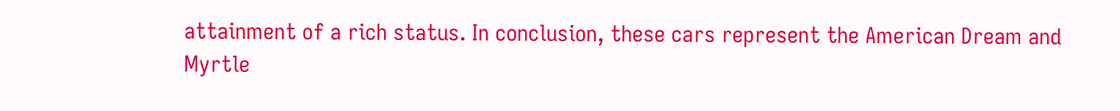attainment of a rich status. In conclusion, these cars represent the American Dream and Myrtle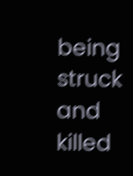being struck and killed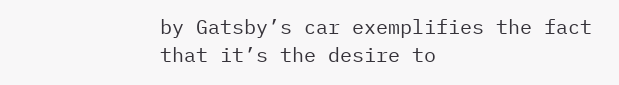by Gatsby’s car exemplifies the fact that it’s the desire to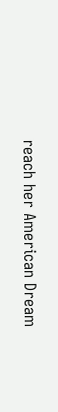reach her American Dream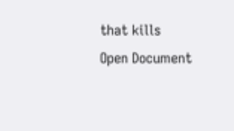that kills
Open Document